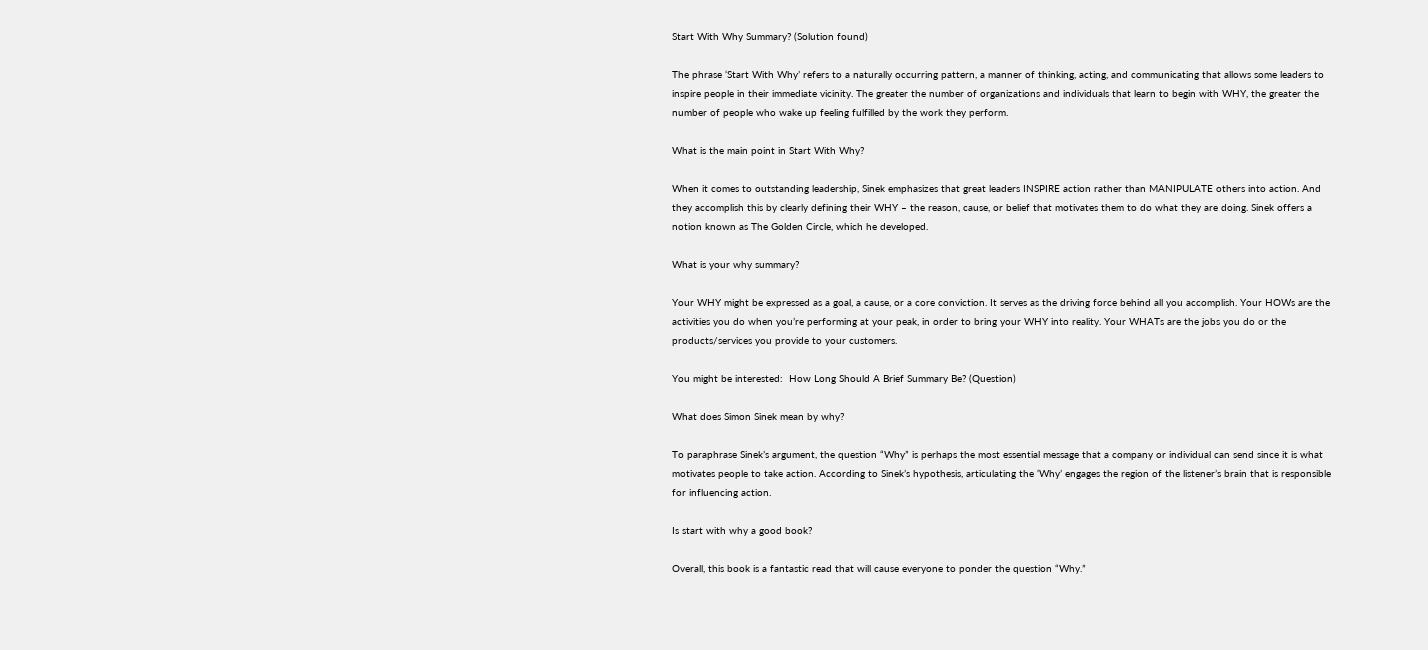Start With Why Summary? (Solution found)

The phrase ‘Start With Why’ refers to a naturally occurring pattern, a manner of thinking, acting, and communicating that allows some leaders to inspire people in their immediate vicinity. The greater the number of organizations and individuals that learn to begin with WHY, the greater the number of people who wake up feeling fulfilled by the work they perform.

What is the main point in Start With Why?

When it comes to outstanding leadership, Sinek emphasizes that great leaders INSPIRE action rather than MANIPULATE others into action. And they accomplish this by clearly defining their WHY – the reason, cause, or belief that motivates them to do what they are doing. Sinek offers a notion known as The Golden Circle, which he developed.

What is your why summary?

Your WHY might be expressed as a goal, a cause, or a core conviction. It serves as the driving force behind all you accomplish. Your HOWs are the activities you do when you’re performing at your peak, in order to bring your WHY into reality. Your WHATs are the jobs you do or the products/services you provide to your customers.

You might be interested:  How Long Should A Brief Summary Be? (Question)

What does Simon Sinek mean by why?

To paraphrase Sinek’s argument, the question “Why” is perhaps the most essential message that a company or individual can send since it is what motivates people to take action. According to Sinek’s hypothesis, articulating the ‘Why’ engages the region of the listener’s brain that is responsible for influencing action.

Is start with why a good book?

Overall, this book is a fantastic read that will cause everyone to ponder the question “Why.”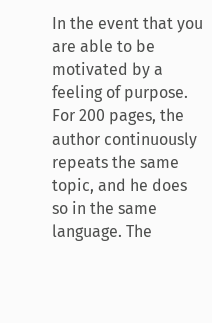In the event that you are able to be motivated by a feeling of purpose. For 200 pages, the author continuously repeats the same topic, and he does so in the same language. The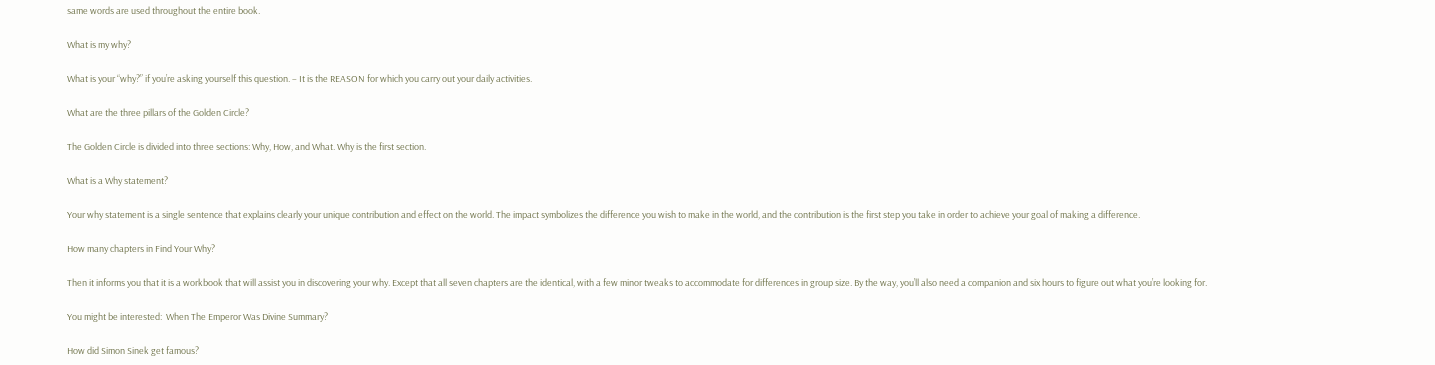same words are used throughout the entire book.

What is my why?

What is your “why?” if you’re asking yourself this question. – It is the REASON for which you carry out your daily activities.

What are the three pillars of the Golden Circle?

The Golden Circle is divided into three sections: Why, How, and What. Why is the first section.

What is a Why statement?

Your why statement is a single sentence that explains clearly your unique contribution and effect on the world. The impact symbolizes the difference you wish to make in the world, and the contribution is the first step you take in order to achieve your goal of making a difference.

How many chapters in Find Your Why?

Then it informs you that it is a workbook that will assist you in discovering your why. Except that all seven chapters are the identical, with a few minor tweaks to accommodate for differences in group size. By the way, you’ll also need a companion and six hours to figure out what you’re looking for.

You might be interested:  When The Emperor Was Divine Summary?

How did Simon Sinek get famous?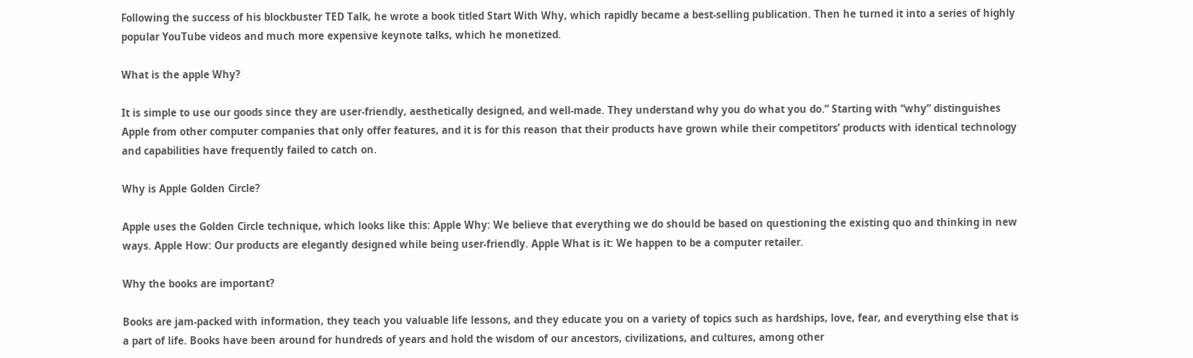Following the success of his blockbuster TED Talk, he wrote a book titled Start With Why, which rapidly became a best-selling publication. Then he turned it into a series of highly popular YouTube videos and much more expensive keynote talks, which he monetized.

What is the apple Why?

It is simple to use our goods since they are user-friendly, aesthetically designed, and well-made. They understand why you do what you do.” Starting with “why” distinguishes Apple from other computer companies that only offer features, and it is for this reason that their products have grown while their competitors’ products with identical technology and capabilities have frequently failed to catch on.

Why is Apple Golden Circle?

Apple uses the Golden Circle technique, which looks like this: Apple Why: We believe that everything we do should be based on questioning the existing quo and thinking in new ways. Apple How: Our products are elegantly designed while being user-friendly. Apple What is it: We happen to be a computer retailer.

Why the books are important?

Books are jam-packed with information, they teach you valuable life lessons, and they educate you on a variety of topics such as hardships, love, fear, and everything else that is a part of life. Books have been around for hundreds of years and hold the wisdom of our ancestors, civilizations, and cultures, among other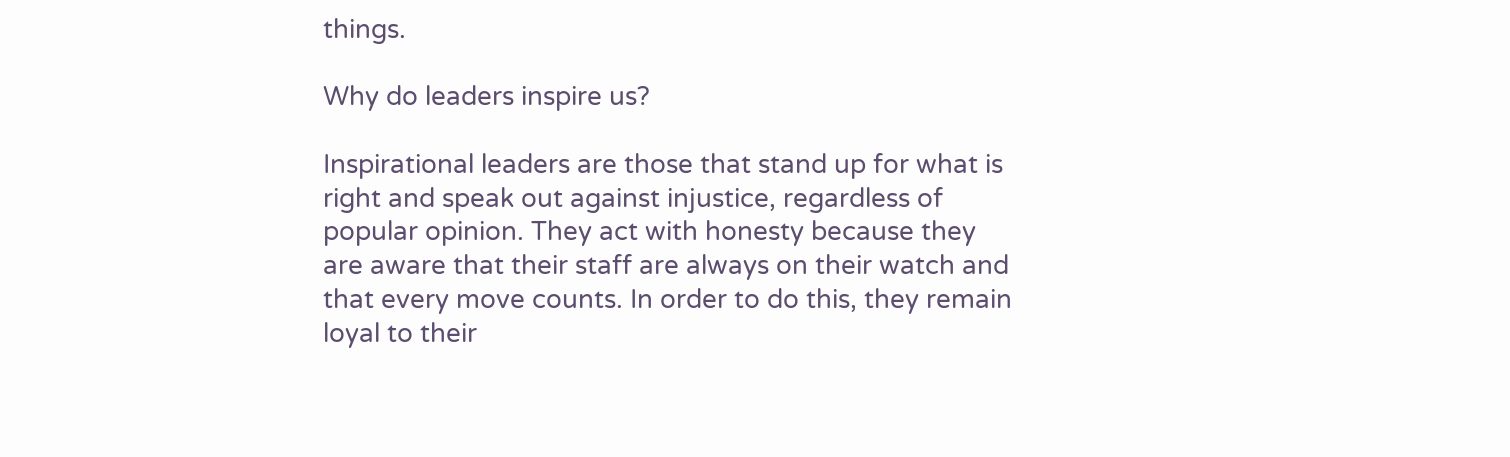things.

Why do leaders inspire us?

Inspirational leaders are those that stand up for what is right and speak out against injustice, regardless of popular opinion. They act with honesty because they are aware that their staff are always on their watch and that every move counts. In order to do this, they remain loyal to their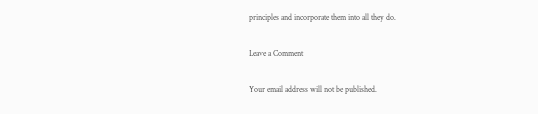principles and incorporate them into all they do.

Leave a Comment

Your email address will not be published.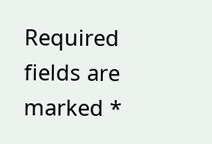Required fields are marked *